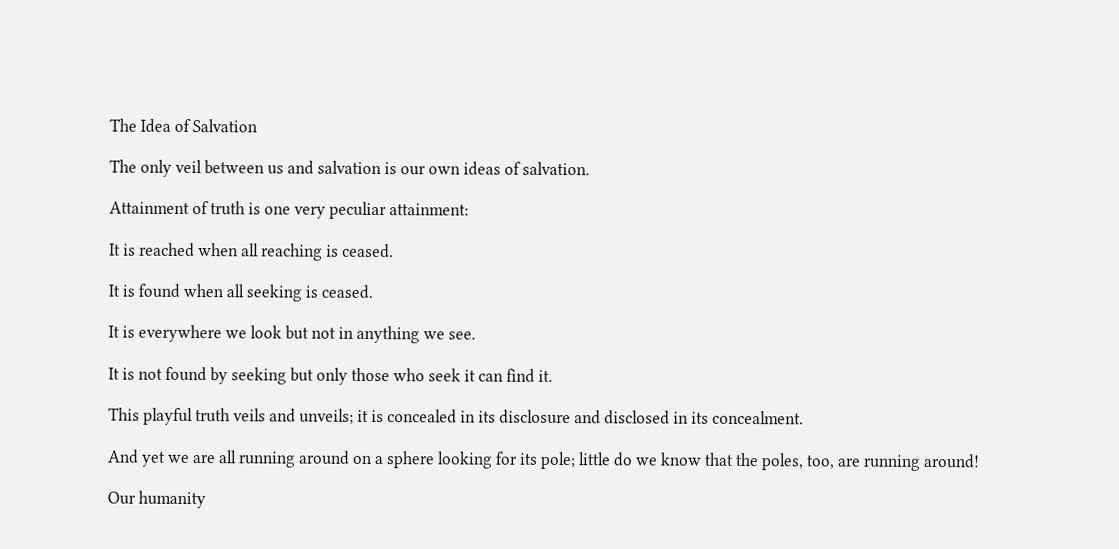The Idea of Salvation

The only veil between us and salvation is our own ideas of salvation.

Attainment of truth is one very peculiar attainment:

It is reached when all reaching is ceased.

It is found when all seeking is ceased.

It is everywhere we look but not in anything we see.

It is not found by seeking but only those who seek it can find it.

This playful truth veils and unveils; it is concealed in its disclosure and disclosed in its concealment.

And yet we are all running around on a sphere looking for its pole; little do we know that the poles, too, are running around!

Our humanity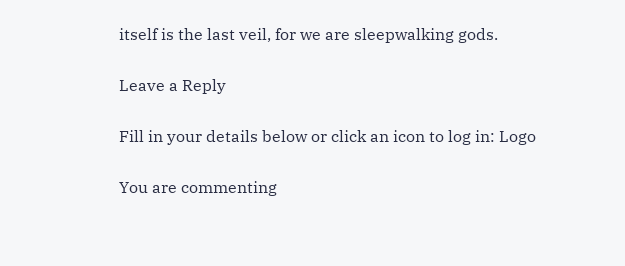itself is the last veil, for we are sleepwalking gods.

Leave a Reply

Fill in your details below or click an icon to log in: Logo

You are commenting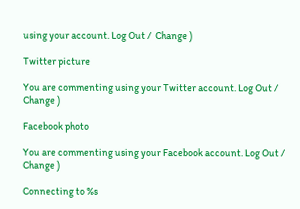using your account. Log Out /  Change )

Twitter picture

You are commenting using your Twitter account. Log Out /  Change )

Facebook photo

You are commenting using your Facebook account. Log Out /  Change )

Connecting to %s